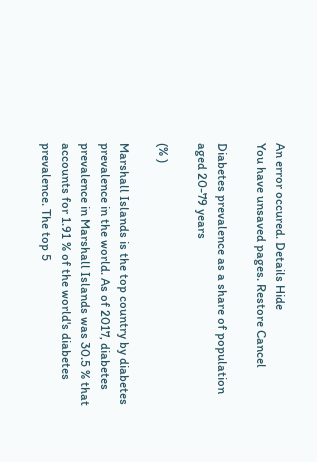An error occured. Details Hide
You have unsaved pages. Restore Cancel

Diabetes prevalence as a share of population aged 20-79 years

(% )

Marshall Islands is the top country by diabetes prevalence in the world. As of 2017, diabetes prevalence in Marshall Islands was 30.5 % that accounts for 1.91 % of the world's diabetes prevalence. The top 5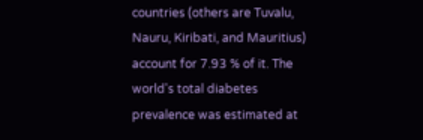countries (others are Tuvalu, Nauru, Kiribati, and Mauritius) account for 7.93 % of it. The world's total diabetes prevalence was estimated at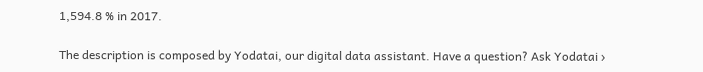1,594.8 % in 2017.

The description is composed by Yodatai, our digital data assistant. Have a question? Ask Yodatai ›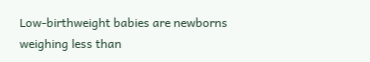Low-birthweight babies are newborns weighing less than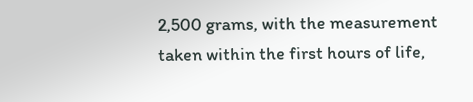2,500 grams, with the measurement taken within the first hours of life,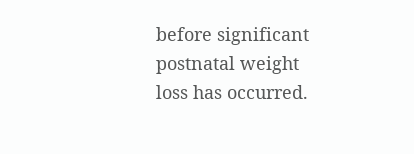before significant postnatal weight loss has occurred.